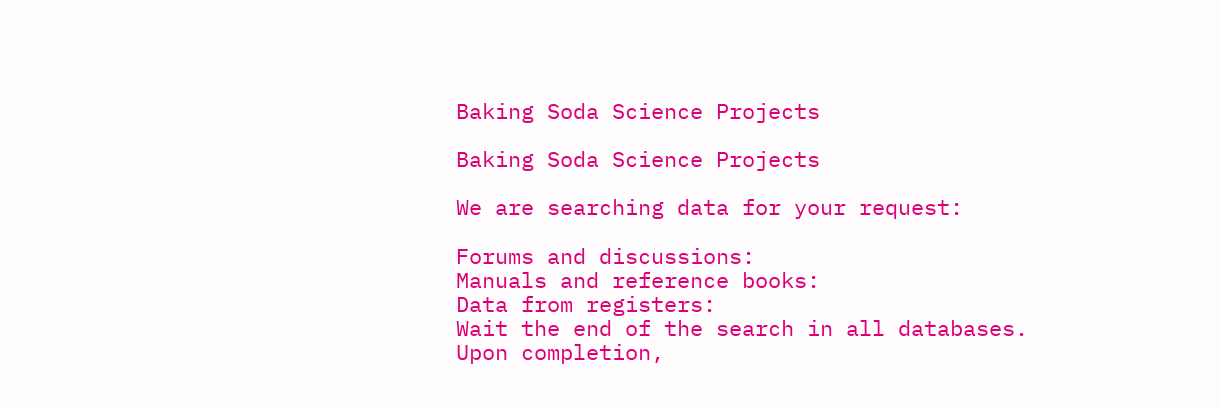Baking Soda Science Projects

Baking Soda Science Projects

We are searching data for your request:

Forums and discussions:
Manuals and reference books:
Data from registers:
Wait the end of the search in all databases.
Upon completion,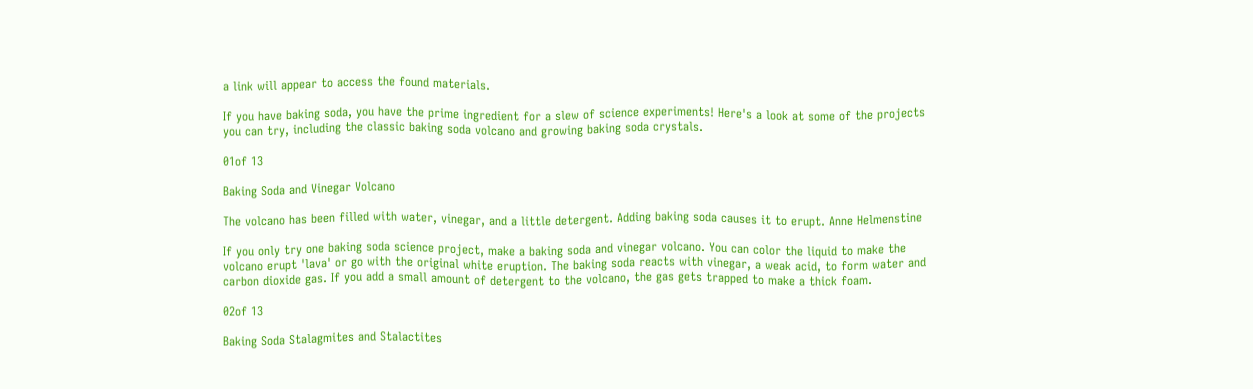a link will appear to access the found materials.

If you have baking soda, you have the prime ingredient for a slew of science experiments! Here's a look at some of the projects you can try, including the classic baking soda volcano and growing baking soda crystals.

01of 13

Baking Soda and Vinegar Volcano

The volcano has been filled with water, vinegar, and a little detergent. Adding baking soda causes it to erupt. Anne Helmenstine

If you only try one baking soda science project, make a baking soda and vinegar volcano. You can color the liquid to make the volcano erupt 'lava' or go with the original white eruption. The baking soda reacts with vinegar, a weak acid, to form water and carbon dioxide gas. If you add a small amount of detergent to the volcano, the gas gets trapped to make a thick foam.

02of 13

Baking Soda Stalagmites and Stalactites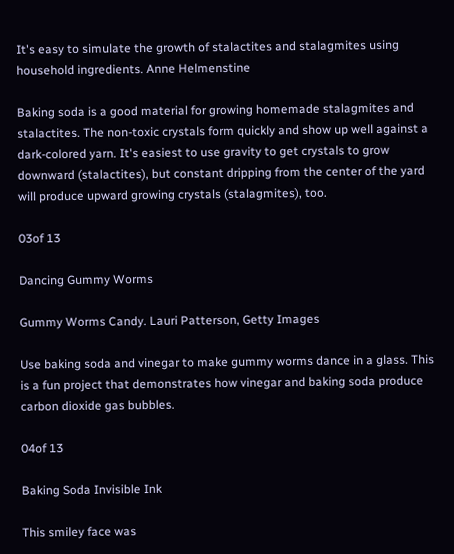It's easy to simulate the growth of stalactites and stalagmites using household ingredients. Anne Helmenstine

Baking soda is a good material for growing homemade stalagmites and stalactites. The non-toxic crystals form quickly and show up well against a dark-colored yarn. It's easiest to use gravity to get crystals to grow downward (stalactites), but constant dripping from the center of the yard will produce upward growing crystals (stalagmites), too.

03of 13

Dancing Gummy Worms

Gummy Worms Candy. Lauri Patterson, Getty Images

Use baking soda and vinegar to make gummy worms dance in a glass. This is a fun project that demonstrates how vinegar and baking soda produce carbon dioxide gas bubbles.

04of 13

Baking Soda Invisible Ink

This smiley face was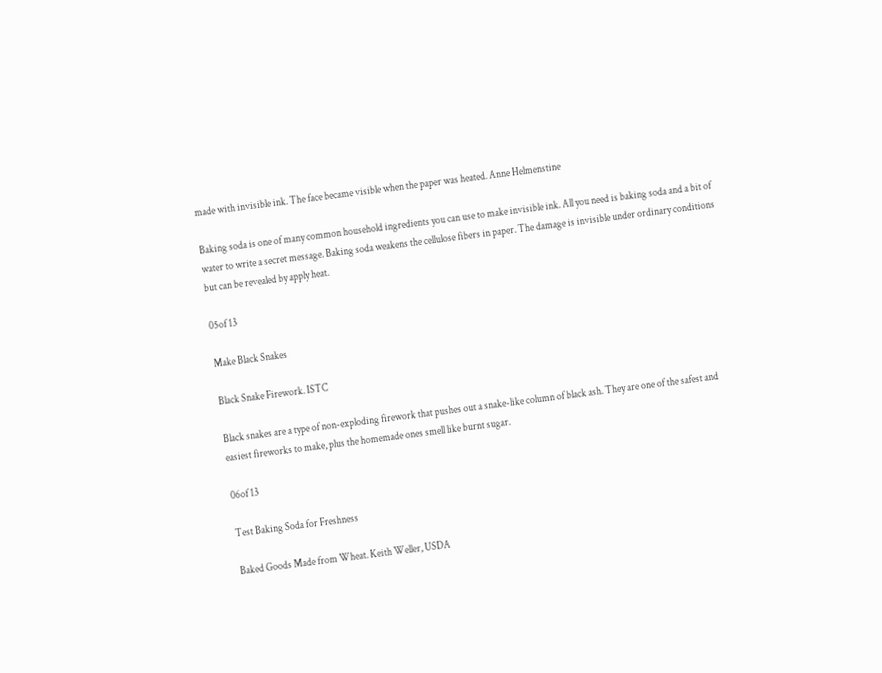made with invisible ink. The face became visible when the paper was heated. Anne Helmenstine

Baking soda is one of many common household ingredients you can use to make invisible ink. All you need is baking soda and a bit of water to write a secret message. Baking soda weakens the cellulose fibers in paper. The damage is invisible under ordinary conditions but can be revealed by apply heat.

05of 13

Make Black Snakes

Black Snake Firework. ISTC

Black snakes are a type of non-exploding firework that pushes out a snake-like column of black ash. They are one of the safest and easiest fireworks to make, plus the homemade ones smell like burnt sugar.

06of 13

Test Baking Soda for Freshness

Baked Goods Made from Wheat. Keith Weller, USDA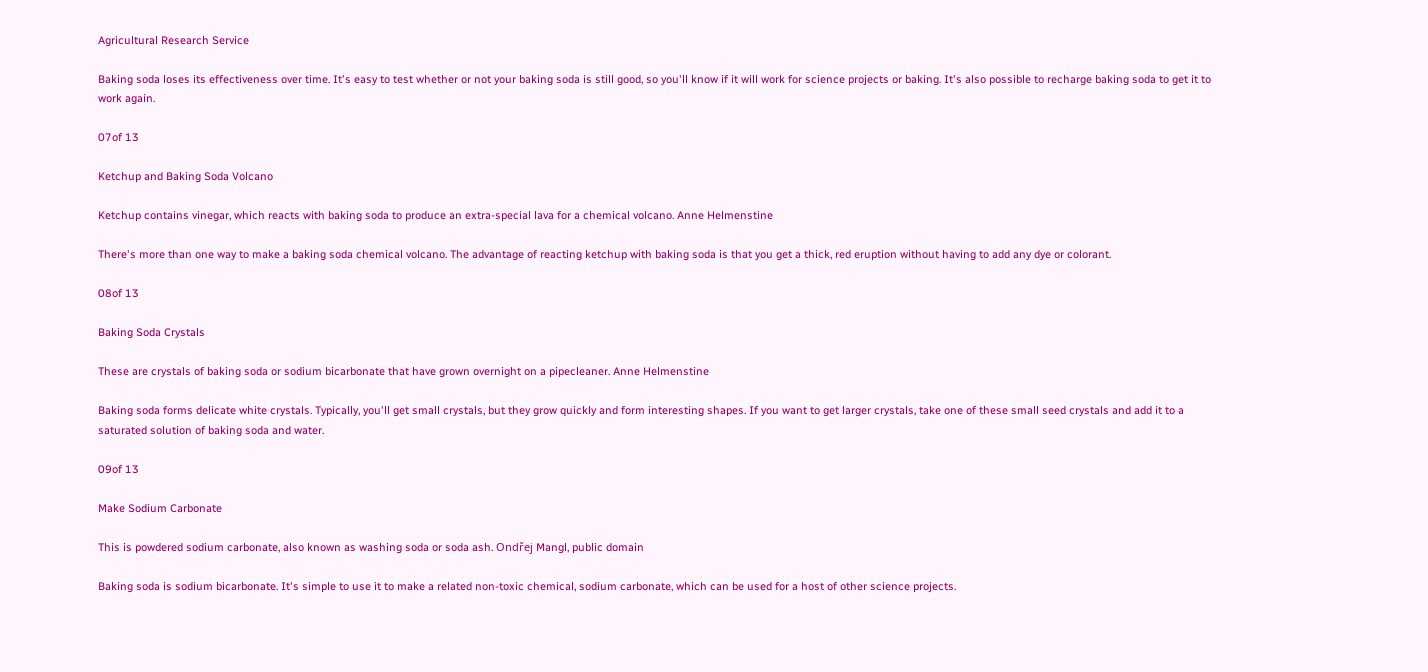Agricultural Research Service

Baking soda loses its effectiveness over time. It's easy to test whether or not your baking soda is still good, so you'll know if it will work for science projects or baking. It's also possible to recharge baking soda to get it to work again.

07of 13

Ketchup and Baking Soda Volcano

Ketchup contains vinegar, which reacts with baking soda to produce an extra-special lava for a chemical volcano. Anne Helmenstine

There's more than one way to make a baking soda chemical volcano. The advantage of reacting ketchup with baking soda is that you get a thick, red eruption without having to add any dye or colorant.

08of 13

Baking Soda Crystals

These are crystals of baking soda or sodium bicarbonate that have grown overnight on a pipecleaner. Anne Helmenstine

Baking soda forms delicate white crystals. Typically, you'll get small crystals, but they grow quickly and form interesting shapes. If you want to get larger crystals, take one of these small seed crystals and add it to a saturated solution of baking soda and water.

09of 13

Make Sodium Carbonate

This is powdered sodium carbonate, also known as washing soda or soda ash. Ondřej Mangl, public domain

Baking soda is sodium bicarbonate. It's simple to use it to make a related non-toxic chemical, sodium carbonate, which can be used for a host of other science projects.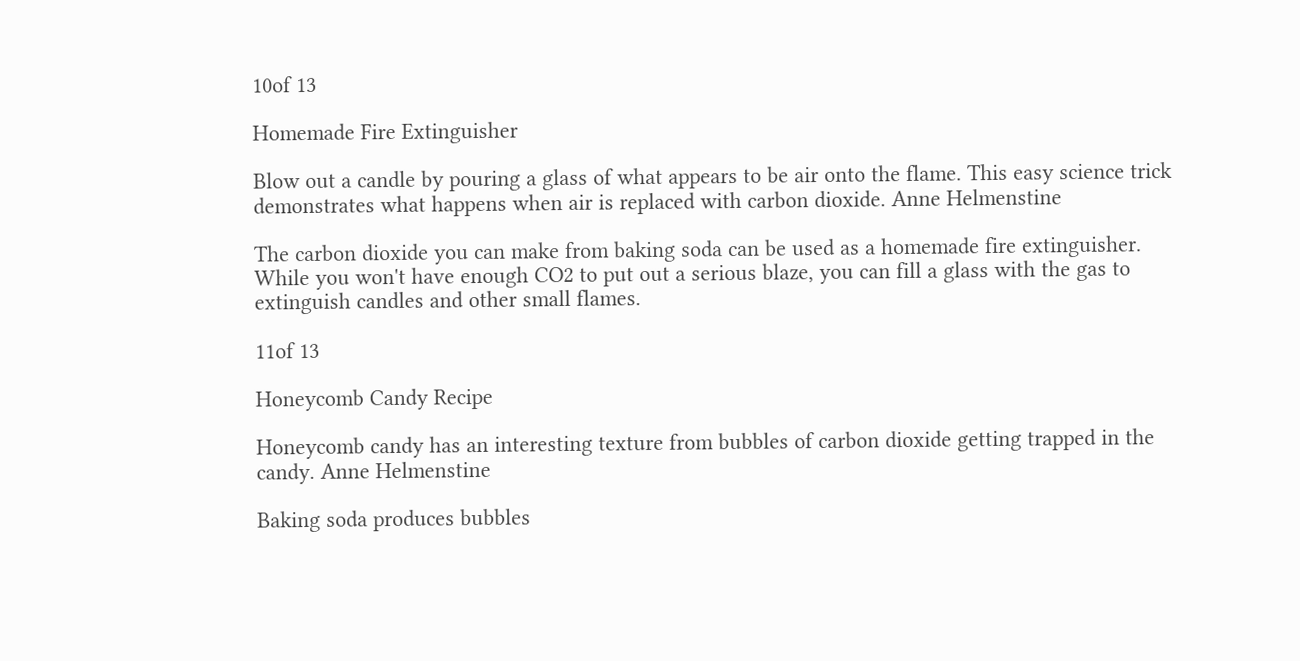10of 13

Homemade Fire Extinguisher

Blow out a candle by pouring a glass of what appears to be air onto the flame. This easy science trick demonstrates what happens when air is replaced with carbon dioxide. Anne Helmenstine

The carbon dioxide you can make from baking soda can be used as a homemade fire extinguisher. While you won't have enough CO2 to put out a serious blaze, you can fill a glass with the gas to extinguish candles and other small flames.

11of 13

Honeycomb Candy Recipe

Honeycomb candy has an interesting texture from bubbles of carbon dioxide getting trapped in the candy. Anne Helmenstine

Baking soda produces bubbles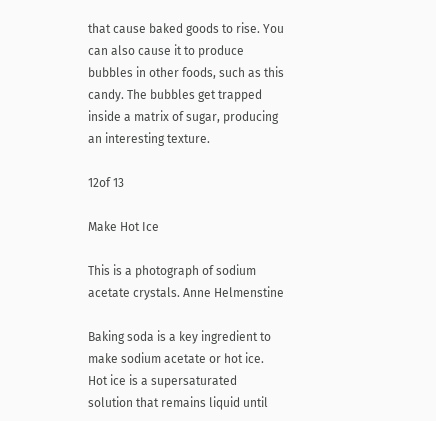that cause baked goods to rise. You can also cause it to produce bubbles in other foods, such as this candy. The bubbles get trapped inside a matrix of sugar, producing an interesting texture.

12of 13

Make Hot Ice

This is a photograph of sodium acetate crystals. Anne Helmenstine

Baking soda is a key ingredient to make sodium acetate or hot ice. Hot ice is a supersaturated solution that remains liquid until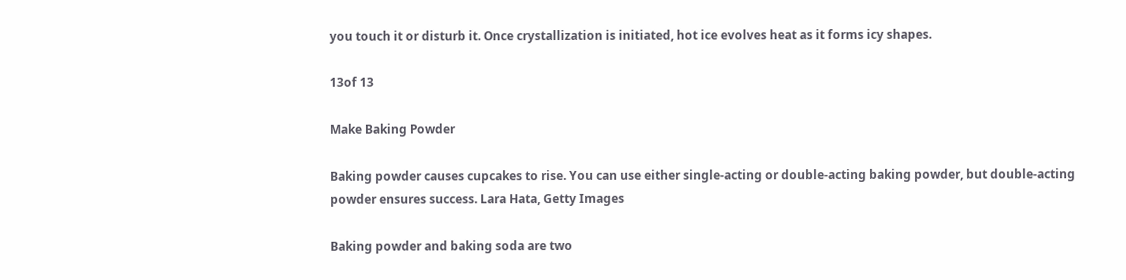you touch it or disturb it. Once crystallization is initiated, hot ice evolves heat as it forms icy shapes.

13of 13

Make Baking Powder

Baking powder causes cupcakes to rise. You can use either single-acting or double-acting baking powder, but double-acting powder ensures success. Lara Hata, Getty Images

Baking powder and baking soda are two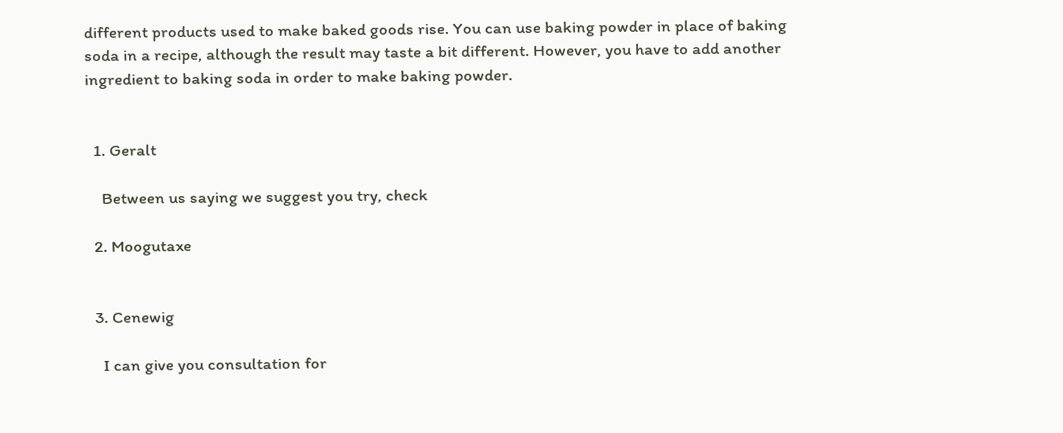different products used to make baked goods rise. You can use baking powder in place of baking soda in a recipe, although the result may taste a bit different. However, you have to add another ingredient to baking soda in order to make baking powder.


  1. Geralt

    Between us saying we suggest you try, check

  2. Moogutaxe


  3. Cenewig

    I can give you consultation for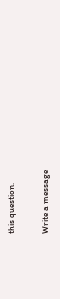this question.

Write a message